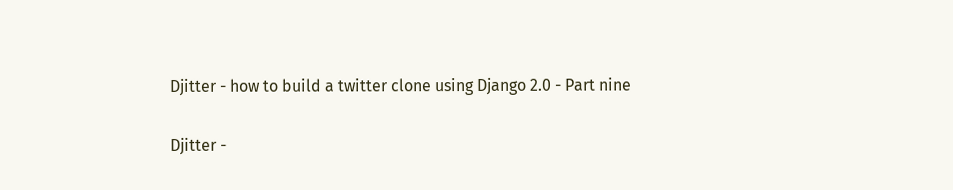Djitter - how to build a twitter clone using Django 2.0 - Part nine

Djitter -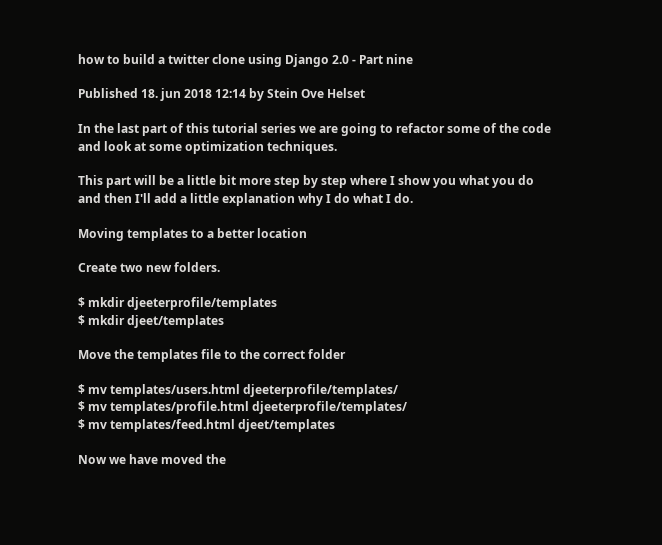how to build a twitter clone using Django 2.0 - Part nine

Published 18. jun 2018 12:14 by Stein Ove Helset

In the last part of this tutorial series we are going to refactor some of the code and look at some optimization techniques.

This part will be a little bit more step by step where I show you what you do and then I'll add a little explanation why I do what I do.

Moving templates to a better location

Create two new folders.

$ mkdir djeeterprofile/templates
$ mkdir djeet/templates

Move the templates file to the correct folder

$ mv templates/users.html djeeterprofile/templates/
$ mv templates/profile.html djeeterprofile/templates/
$ mv templates/feed.html djeet/templates

Now we have moved the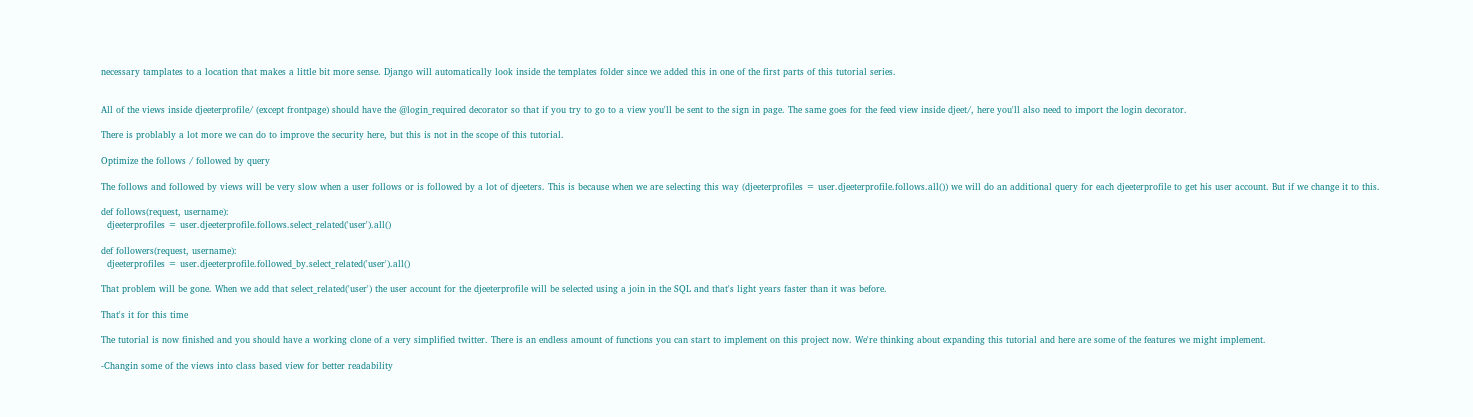necessary tamplates to a location that makes a little bit more sense. Django will automatically look inside the templates folder since we added this in one of the first parts of this tutorial series.


All of the views inside djeeterprofile/ (except frontpage) should have the @login_required decorator so that if you try to go to a view you'll be sent to the sign in page. The same goes for the feed view inside djeet/, here you'll also need to import the login decorator.

There is problably a lot more we can do to improve the security here, but this is not in the scope of this tutorial.

Optimize the follows / followed by query

The follows and followed by views will be very slow when a user follows or is followed by a lot of djeeters. This is because when we are selecting this way (djeeterprofiles = user.djeeterprofile.follows.all()) we will do an additional query for each djeeterprofile to get his user account. But if we change it to this.

def follows(request, username):
  djeeterprofiles = user.djeeterprofile.follows.select_related('user').all()

def followers(request, username):
  djeeterprofiles = user.djeeterprofile.followed_by.select_related('user').all()

That problem will be gone. When we add that select_related('user') the user account for the djeeterprofile will be selected using a join in the SQL and that's light years faster than it was before.

That's it for this time

The tutorial is now finished and you should have a working clone of a very simplified twitter. There is an endless amount of functions you can start to implement on this project now. We're thinking about expanding this tutorial and here are some of the features we might implement.

-Changin some of the views into class based view for better readability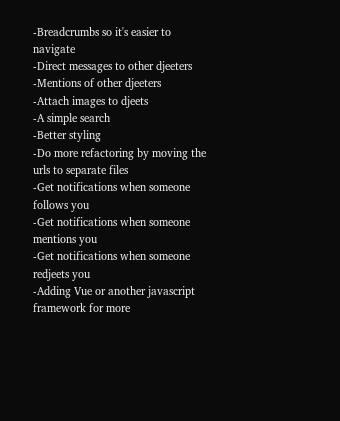-Breadcrumbs so it's easier to navigate
-Direct messages to other djeeters
-Mentions of other djeeters
-Attach images to djeets
-A simple search
-Better styling
-Do more refactoring by moving the urls to separate files
-Get notifications when someone follows you
-Get notifications when someone mentions you
-Get notifications when someone redjeets you
-Adding Vue or another javascript framework for more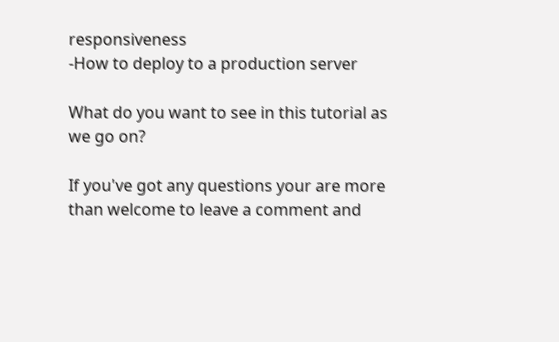responsiveness
-How to deploy to a production server

What do you want to see in this tutorial as we go on?

If you've got any questions your are more than welcome to leave a comment and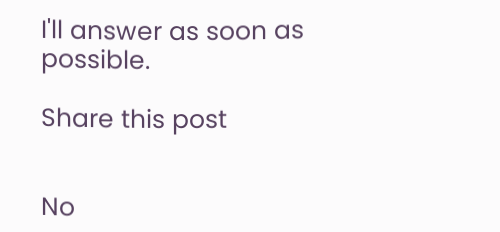I'll answer as soon as possible.

Share this post


No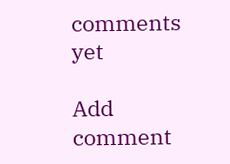comments yet

Add comment